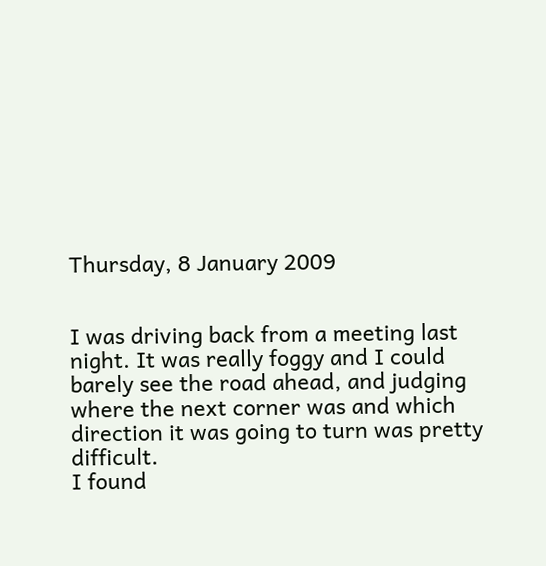Thursday, 8 January 2009


I was driving back from a meeting last night. It was really foggy and I could barely see the road ahead, and judging where the next corner was and which direction it was going to turn was pretty difficult.
I found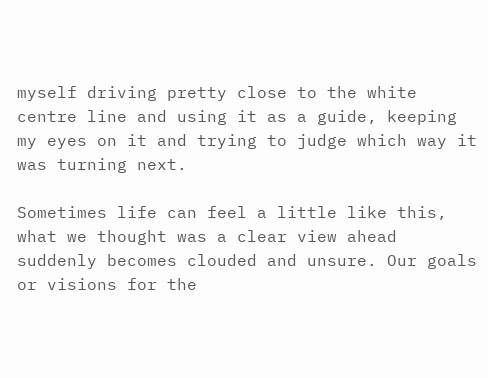myself driving pretty close to the white centre line and using it as a guide, keeping my eyes on it and trying to judge which way it was turning next.

Sometimes life can feel a little like this, what we thought was a clear view ahead suddenly becomes clouded and unsure. Our goals or visions for the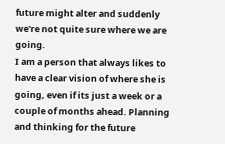future might alter and suddenly we're not quite sure where we are going.
I am a person that always likes to have a clear vision of where she is going, even if its just a week or a couple of months ahead. Planning and thinking for the future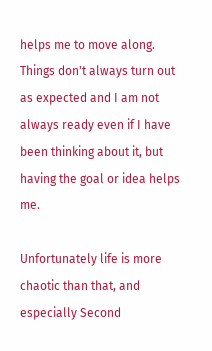helps me to move along. Things don't always turn out as expected and I am not always ready even if I have been thinking about it, but having the goal or idea helps me.

Unfortunately life is more chaotic than that, and especially Second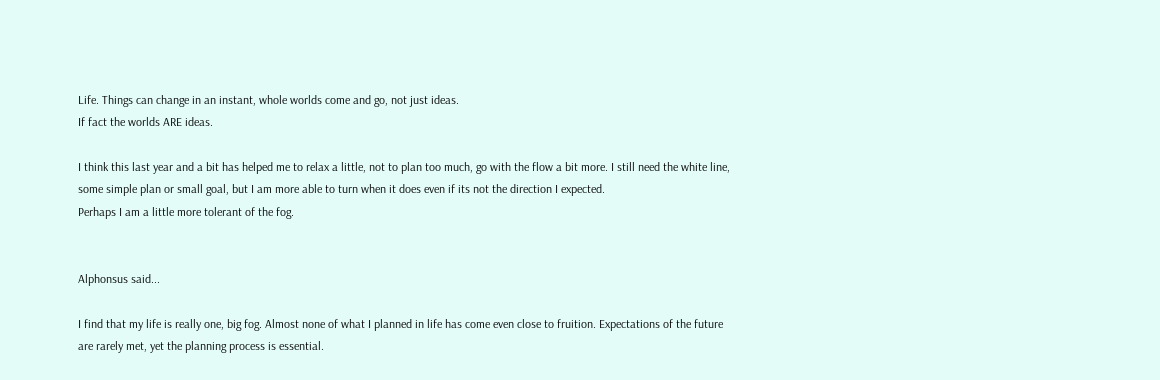Life. Things can change in an instant, whole worlds come and go, not just ideas.
If fact the worlds ARE ideas.

I think this last year and a bit has helped me to relax a little, not to plan too much, go with the flow a bit more. I still need the white line, some simple plan or small goal, but I am more able to turn when it does even if its not the direction I expected.
Perhaps I am a little more tolerant of the fog.


Alphonsus said...

I find that my life is really one, big fog. Almost none of what I planned in life has come even close to fruition. Expectations of the future are rarely met, yet the planning process is essential.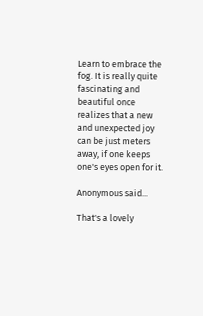Learn to embrace the fog. It is really quite fascinating and beautiful once realizes that a new and unexpected joy can be just meters away, if one keeps one's eyes open for it.

Anonymous said...

That's a lovely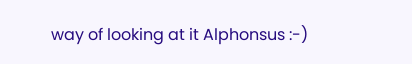way of looking at it Alphonsus :-)